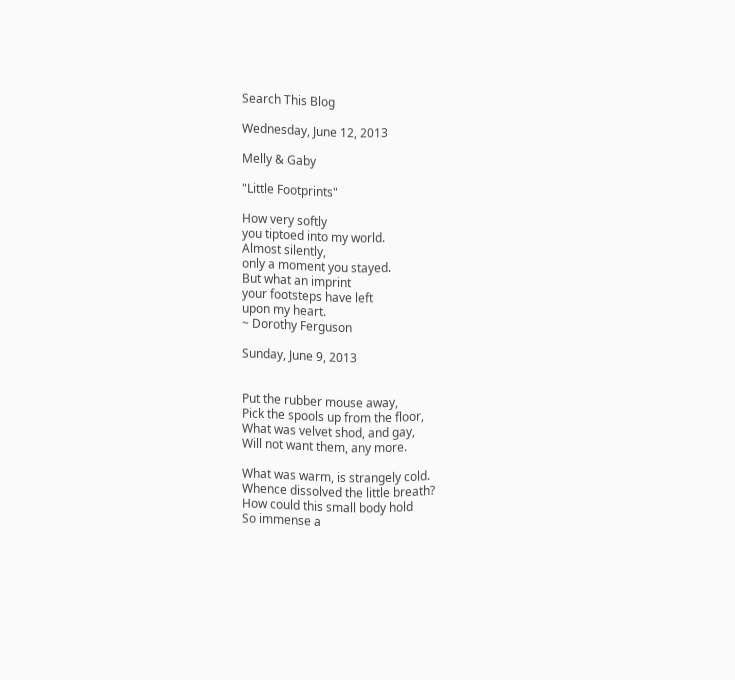Search This Blog

Wednesday, June 12, 2013

Melly & Gaby

"Little Footprints"

How very softly
you tiptoed into my world.
Almost silently,
only a moment you stayed.
But what an imprint
your footsteps have left
upon my heart.
~ Dorothy Ferguson

Sunday, June 9, 2013


Put the rubber mouse away,
Pick the spools up from the floor,
What was velvet shod, and gay,
Will not want them, any more.

What was warm, is strangely cold.
Whence dissolved the little breath?
How could this small body hold
So immense a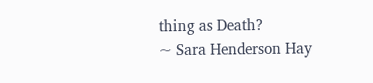thing as Death?
~ Sara Henderson Hay